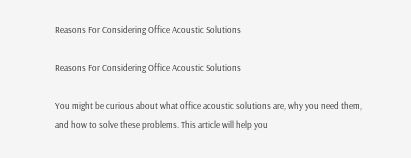Reasons For Considering Office Acoustic Solutions

Reasons For Considering Office Acoustic Solutions

You might be curious about what office acoustic solutions are, why you need them, and how to solve these problems. This article will help you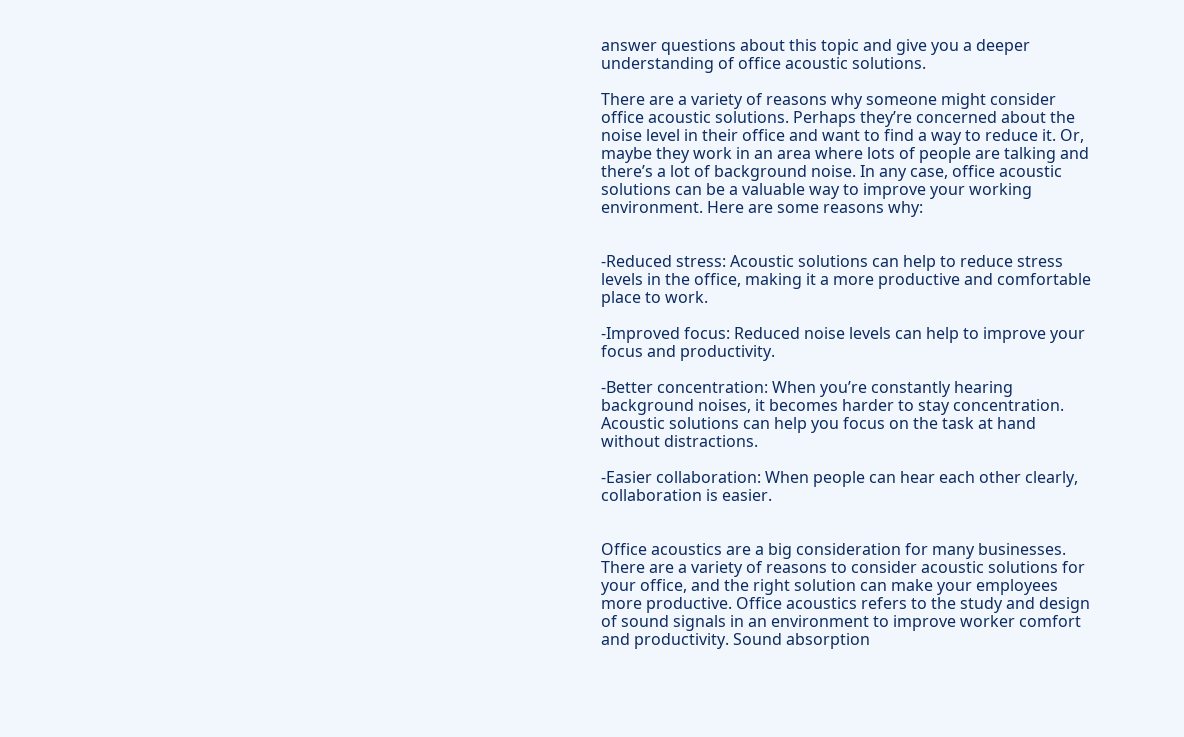answer questions about this topic and give you a deeper understanding of office acoustic solutions.

There are a variety of reasons why someone might consider office acoustic solutions. Perhaps they’re concerned about the noise level in their office and want to find a way to reduce it. Or, maybe they work in an area where lots of people are talking and there’s a lot of background noise. In any case, office acoustic solutions can be a valuable way to improve your working environment. Here are some reasons why:


-Reduced stress: Acoustic solutions can help to reduce stress levels in the office, making it a more productive and comfortable place to work.

-Improved focus: Reduced noise levels can help to improve your focus and productivity.

-Better concentration: When you’re constantly hearing background noises, it becomes harder to stay concentration. Acoustic solutions can help you focus on the task at hand without distractions.

-Easier collaboration: When people can hear each other clearly, collaboration is easier.


Office acoustics are a big consideration for many businesses. There are a variety of reasons to consider acoustic solutions for your office, and the right solution can make your employees more productive. Office acoustics refers to the study and design of sound signals in an environment to improve worker comfort and productivity. Sound absorption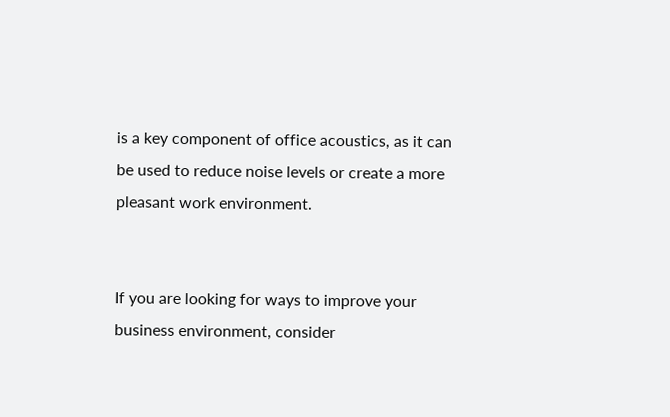is a key component of office acoustics, as it can be used to reduce noise levels or create a more pleasant work environment.


If you are looking for ways to improve your business environment, consider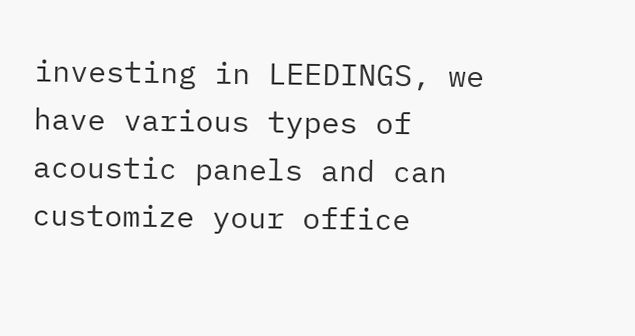investing in LEEDINGS, we have various types of acoustic panels and can customize your office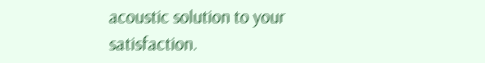acoustic solution to your satisfaction.